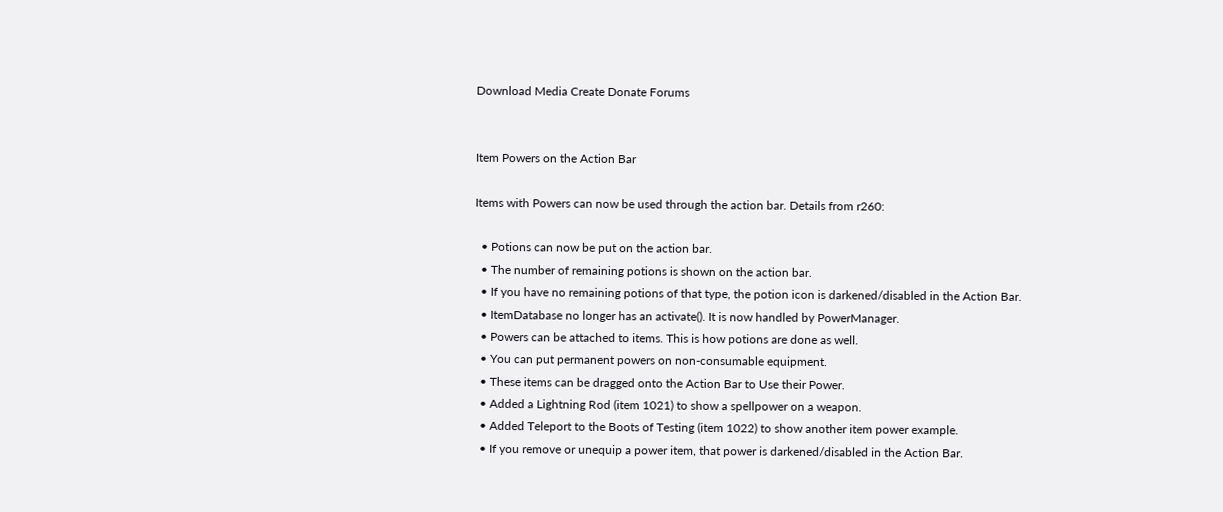Download Media Create Donate Forums


Item Powers on the Action Bar

Items with Powers can now be used through the action bar. Details from r260:

  • Potions can now be put on the action bar.
  • The number of remaining potions is shown on the action bar.
  • If you have no remaining potions of that type, the potion icon is darkened/disabled in the Action Bar.
  • ItemDatabase no longer has an activate(). It is now handled by PowerManager.
  • Powers can be attached to items. This is how potions are done as well.
  • You can put permanent powers on non-consumable equipment.
  • These items can be dragged onto the Action Bar to Use their Power.
  • Added a Lightning Rod (item 1021) to show a spellpower on a weapon.
  • Added Teleport to the Boots of Testing (item 1022) to show another item power example.
  • If you remove or unequip a power item, that power is darkened/disabled in the Action Bar.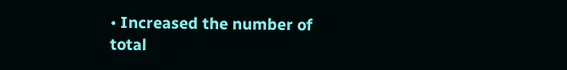• Increased the number of total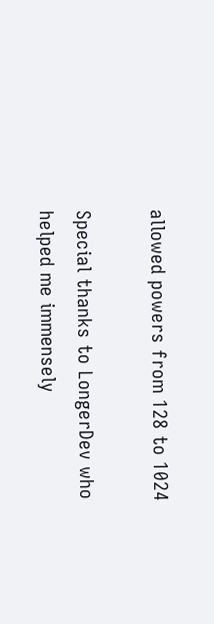allowed powers from 128 to 1024

Special thanks to LongerDev who helped me immensely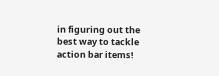in figuring out the best way to tackle action bar items!